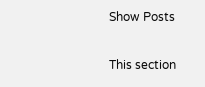Show Posts

This section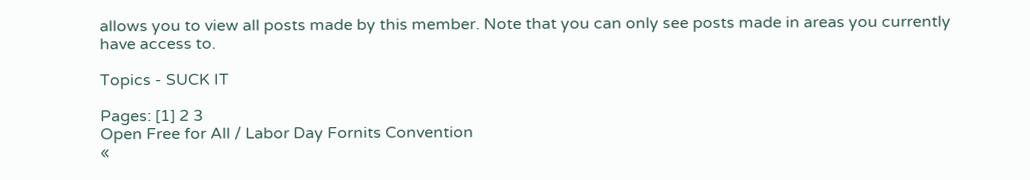allows you to view all posts made by this member. Note that you can only see posts made in areas you currently have access to.

Topics - SUCK IT

Pages: [1] 2 3
Open Free for All / Labor Day Fornits Convention
«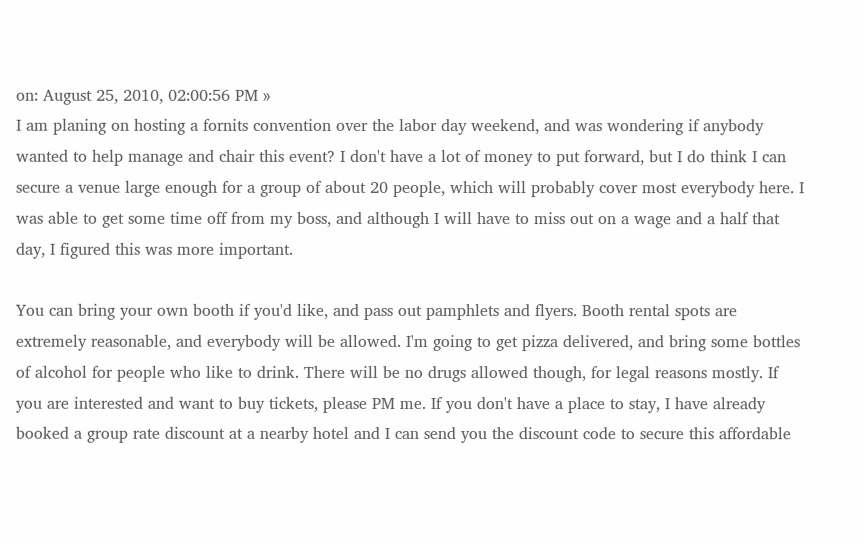on: August 25, 2010, 02:00:56 PM »
I am planing on hosting a fornits convention over the labor day weekend, and was wondering if anybody wanted to help manage and chair this event? I don't have a lot of money to put forward, but I do think I can secure a venue large enough for a group of about 20 people, which will probably cover most everybody here. I was able to get some time off from my boss, and although I will have to miss out on a wage and a half that day, I figured this was more important.

You can bring your own booth if you'd like, and pass out pamphlets and flyers. Booth rental spots are extremely reasonable, and everybody will be allowed. I'm going to get pizza delivered, and bring some bottles of alcohol for people who like to drink. There will be no drugs allowed though, for legal reasons mostly. If you are interested and want to buy tickets, please PM me. If you don't have a place to stay, I have already booked a group rate discount at a nearby hotel and I can send you the discount code to secure this affordable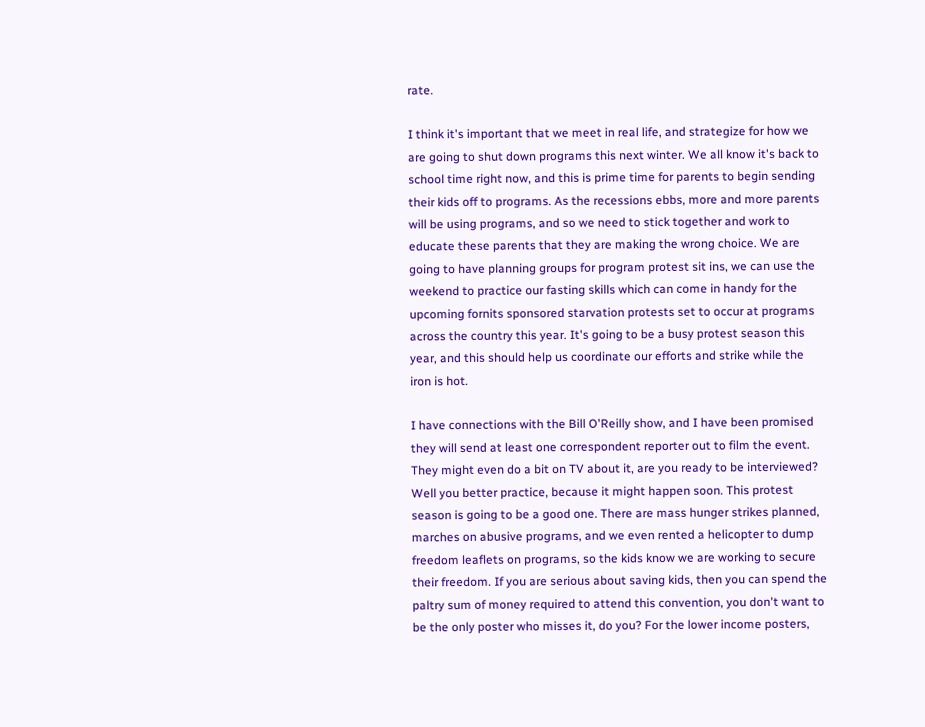rate.

I think it's important that we meet in real life, and strategize for how we are going to shut down programs this next winter. We all know it's back to school time right now, and this is prime time for parents to begin sending their kids off to programs. As the recessions ebbs, more and more parents will be using programs, and so we need to stick together and work to educate these parents that they are making the wrong choice. We are going to have planning groups for program protest sit ins, we can use the weekend to practice our fasting skills which can come in handy for the upcoming fornits sponsored starvation protests set to occur at programs across the country this year. It's going to be a busy protest season this year, and this should help us coordinate our efforts and strike while the iron is hot.

I have connections with the Bill O'Reilly show, and I have been promised they will send at least one correspondent reporter out to film the event. They might even do a bit on TV about it, are you ready to be interviewed? Well you better practice, because it might happen soon. This protest season is going to be a good one. There are mass hunger strikes planned, marches on abusive programs, and we even rented a helicopter to dump freedom leaflets on programs, so the kids know we are working to secure their freedom. If you are serious about saving kids, then you can spend the paltry sum of money required to attend this convention, you don't want to be the only poster who misses it, do you? For the lower income posters,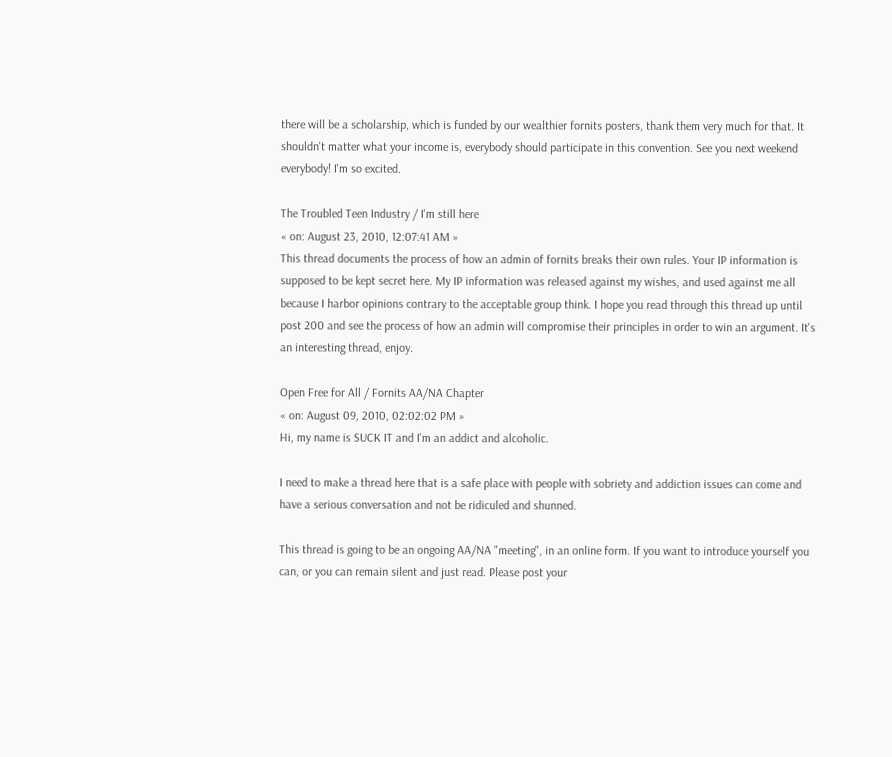there will be a scholarship, which is funded by our wealthier fornits posters, thank them very much for that. It shouldn't matter what your income is, everybody should participate in this convention. See you next weekend everybody! I'm so excited.

The Troubled Teen Industry / I'm still here
« on: August 23, 2010, 12:07:41 AM »
This thread documents the process of how an admin of fornits breaks their own rules. Your IP information is supposed to be kept secret here. My IP information was released against my wishes, and used against me all because I harbor opinions contrary to the acceptable group think. I hope you read through this thread up until post 200 and see the process of how an admin will compromise their principles in order to win an argument. It's an interesting thread, enjoy.

Open Free for All / Fornits AA/NA Chapter
« on: August 09, 2010, 02:02:02 PM »
Hi, my name is SUCK IT and I'm an addict and alcoholic.

I need to make a thread here that is a safe place with people with sobriety and addiction issues can come and have a serious conversation and not be ridiculed and shunned.

This thread is going to be an ongoing AA/NA "meeting", in an online form. If you want to introduce yourself you can, or you can remain silent and just read. Please post your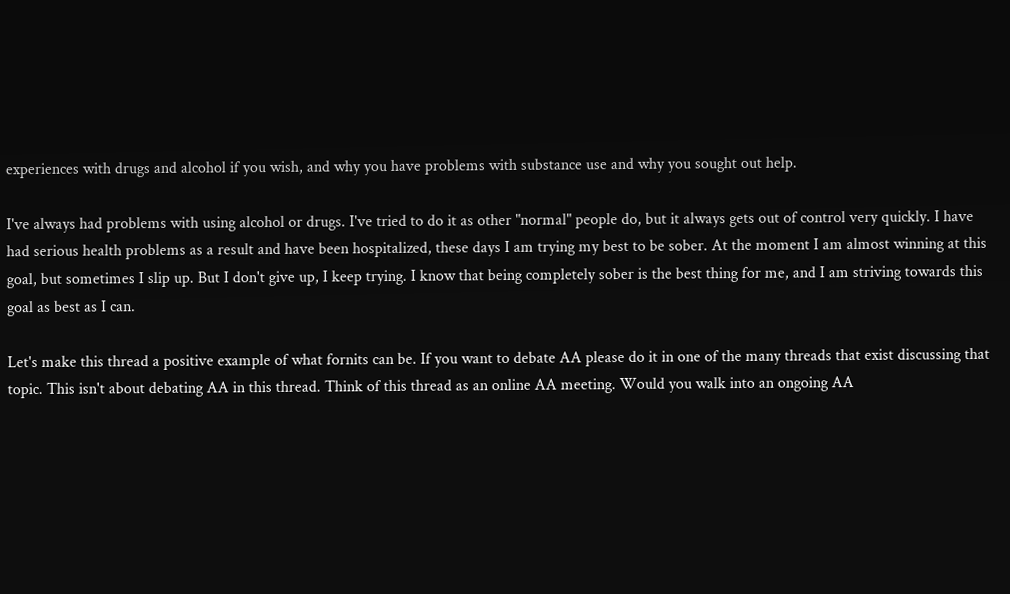experiences with drugs and alcohol if you wish, and why you have problems with substance use and why you sought out help.

I've always had problems with using alcohol or drugs. I've tried to do it as other "normal" people do, but it always gets out of control very quickly. I have had serious health problems as a result and have been hospitalized, these days I am trying my best to be sober. At the moment I am almost winning at this goal, but sometimes I slip up. But I don't give up, I keep trying. I know that being completely sober is the best thing for me, and I am striving towards this goal as best as I can.

Let's make this thread a positive example of what fornits can be. If you want to debate AA please do it in one of the many threads that exist discussing that topic. This isn't about debating AA in this thread. Think of this thread as an online AA meeting. Would you walk into an ongoing AA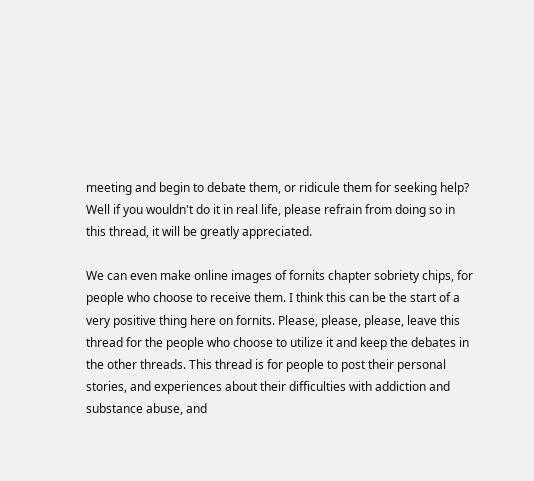meeting and begin to debate them, or ridicule them for seeking help? Well if you wouldn't do it in real life, please refrain from doing so in this thread, it will be greatly appreciated.

We can even make online images of fornits chapter sobriety chips, for people who choose to receive them. I think this can be the start of a very positive thing here on fornits. Please, please, please, leave this thread for the people who choose to utilize it and keep the debates in the other threads. This thread is for people to post their personal stories, and experiences about their difficulties with addiction and substance abuse, and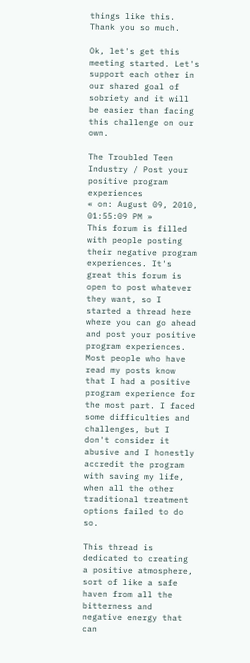things like this. Thank you so much.

Ok, let's get this meeting started. Let's support each other in our shared goal of sobriety and it will be easier than facing this challenge on our own.

The Troubled Teen Industry / Post your positive program experiences
« on: August 09, 2010, 01:55:09 PM »
This forum is filled with people posting their negative program experiences. It's great this forum is open to post whatever they want, so I started a thread here where you can go ahead and post your positive program experiences. Most people who have read my posts know that I had a positive program experience for the most part. I faced some difficulties and challenges, but I don't consider it abusive and I honestly accredit the program with saving my life, when all the other traditional treatment options failed to do so.

This thread is dedicated to creating a positive atmosphere, sort of like a safe haven from all the bitterness and negative energy that can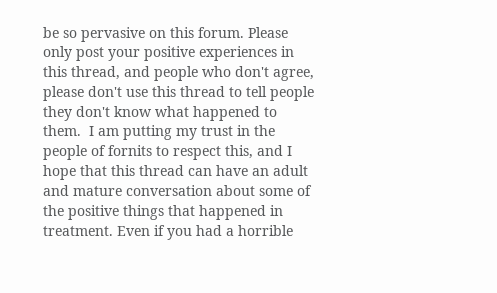be so pervasive on this forum. Please only post your positive experiences in this thread, and people who don't agree, please don't use this thread to tell people they don't know what happened to them.  I am putting my trust in the people of fornits to respect this, and I hope that this thread can have an adult and mature conversation about some of the positive things that happened in treatment. Even if you had a horrible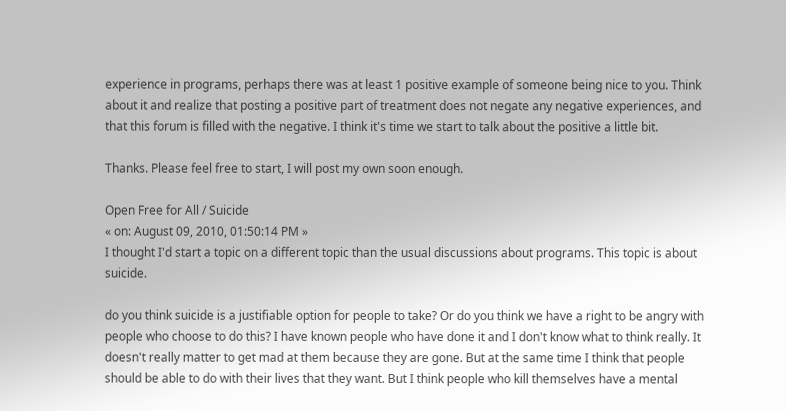experience in programs, perhaps there was at least 1 positive example of someone being nice to you. Think about it and realize that posting a positive part of treatment does not negate any negative experiences, and that this forum is filled with the negative. I think it's time we start to talk about the positive a little bit.

Thanks. Please feel free to start, I will post my own soon enough.

Open Free for All / Suicide
« on: August 09, 2010, 01:50:14 PM »
I thought I'd start a topic on a different topic than the usual discussions about programs. This topic is about suicide.

do you think suicide is a justifiable option for people to take? Or do you think we have a right to be angry with people who choose to do this? I have known people who have done it and I don't know what to think really. It doesn't really matter to get mad at them because they are gone. But at the same time I think that people should be able to do with their lives that they want. But I think people who kill themselves have a mental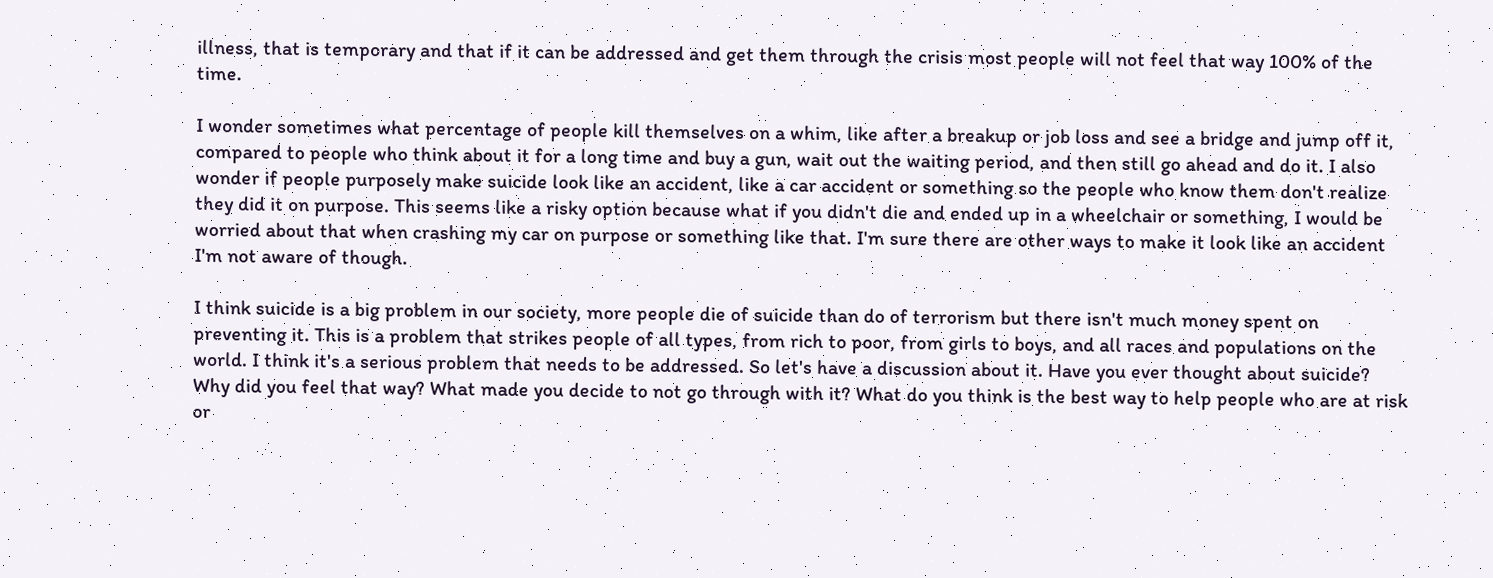illness, that is temporary and that if it can be addressed and get them through the crisis most people will not feel that way 100% of the time.

I wonder sometimes what percentage of people kill themselves on a whim, like after a breakup or job loss and see a bridge and jump off it, compared to people who think about it for a long time and buy a gun, wait out the waiting period, and then still go ahead and do it. I also wonder if people purposely make suicide look like an accident, like a car accident or something so the people who know them don't realize they did it on purpose. This seems like a risky option because what if you didn't die and ended up in a wheelchair or something, I would be worried about that when crashing my car on purpose or something like that. I'm sure there are other ways to make it look like an accident I'm not aware of though.

I think suicide is a big problem in our society, more people die of suicide than do of terrorism but there isn't much money spent on preventing it. This is a problem that strikes people of all types, from rich to poor, from girls to boys, and all races and populations on the world. I think it's a serious problem that needs to be addressed. So let's have a discussion about it. Have you ever thought about suicide? Why did you feel that way? What made you decide to not go through with it? What do you think is the best way to help people who are at risk or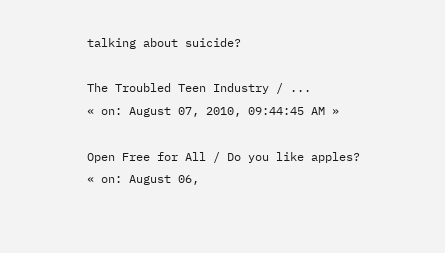talking about suicide?

The Troubled Teen Industry / ...
« on: August 07, 2010, 09:44:45 AM »

Open Free for All / Do you like apples?
« on: August 06,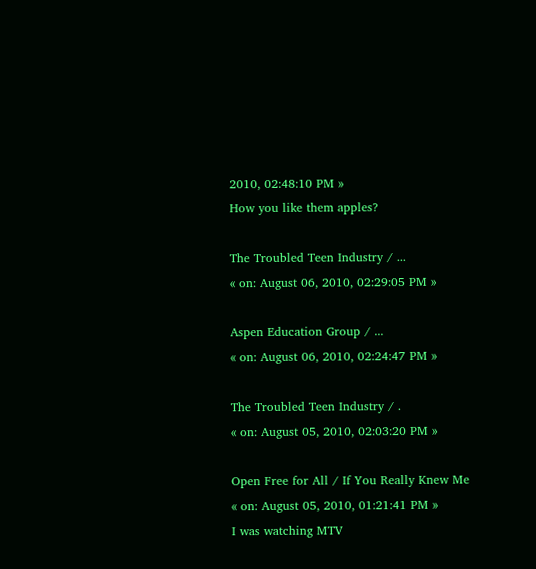2010, 02:48:10 PM »
How you like them apples?

The Troubled Teen Industry / ...
« on: August 06, 2010, 02:29:05 PM »

Aspen Education Group / ...
« on: August 06, 2010, 02:24:47 PM »

The Troubled Teen Industry / .
« on: August 05, 2010, 02:03:20 PM »

Open Free for All / If You Really Knew Me
« on: August 05, 2010, 01:21:41 PM »
I was watching MTV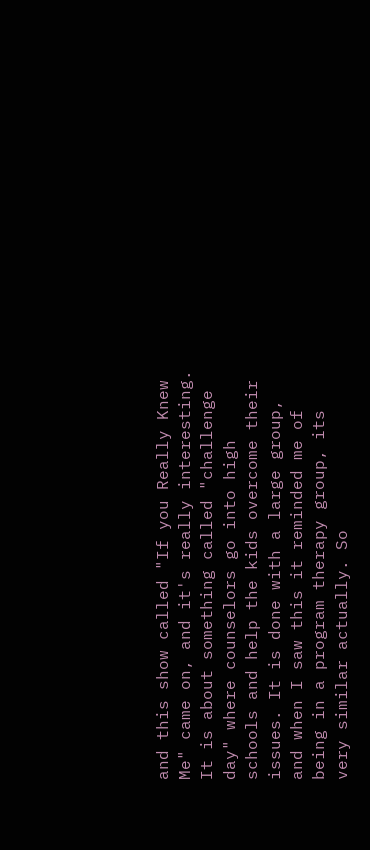and this show called "If you Really Knew Me" came on, and it's really interesting. It is about something called "challenge day" where counselors go into high schools and help the kids overcome their issues. It is done with a large group, and when I saw this it reminded me of being in a program therapy group, its very similar actually. So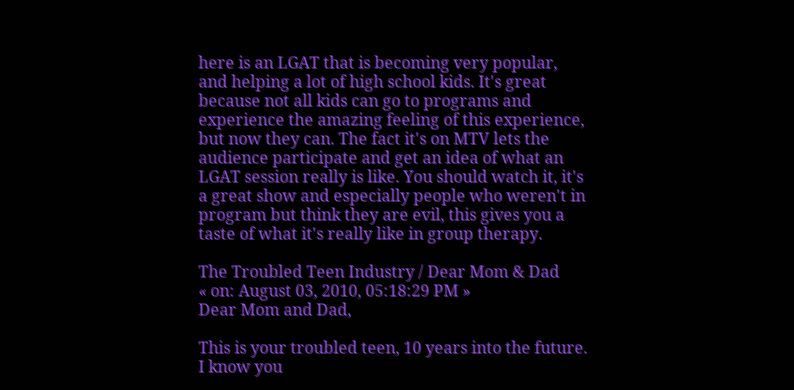here is an LGAT that is becoming very popular, and helping a lot of high school kids. It's great because not all kids can go to programs and experience the amazing feeling of this experience, but now they can. The fact it's on MTV lets the audience participate and get an idea of what an LGAT session really is like. You should watch it, it's a great show and especially people who weren't in program but think they are evil, this gives you a taste of what it's really like in group therapy.

The Troubled Teen Industry / Dear Mom & Dad
« on: August 03, 2010, 05:18:29 PM »
Dear Mom and Dad,

This is your troubled teen, 10 years into the future. I know you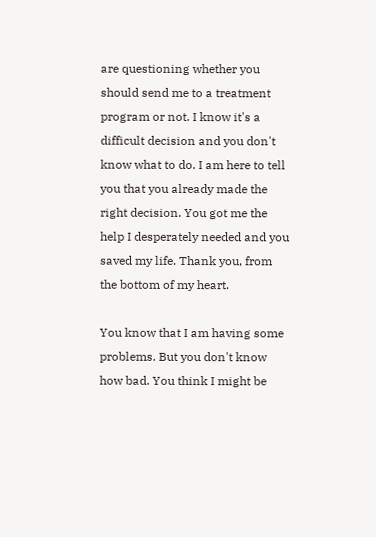are questioning whether you should send me to a treatment program or not. I know it's a difficult decision and you don't know what to do. I am here to tell you that you already made the right decision. You got me the help I desperately needed and you saved my life. Thank you, from the bottom of my heart.

You know that I am having some problems. But you don't know how bad. You think I might be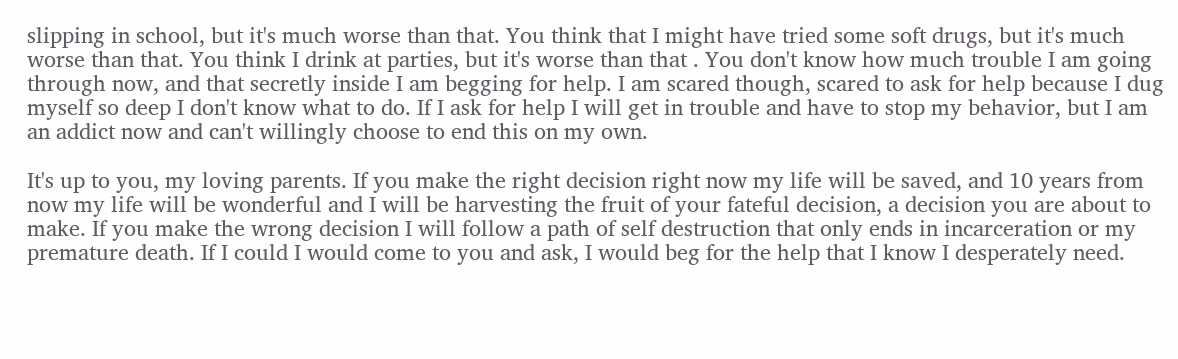slipping in school, but it's much worse than that. You think that I might have tried some soft drugs, but it's much worse than that. You think I drink at parties, but it's worse than that . You don't know how much trouble I am going through now, and that secretly inside I am begging for help. I am scared though, scared to ask for help because I dug myself so deep I don't know what to do. If I ask for help I will get in trouble and have to stop my behavior, but I am an addict now and can't willingly choose to end this on my own.

It's up to you, my loving parents. If you make the right decision right now my life will be saved, and 10 years from now my life will be wonderful and I will be harvesting the fruit of your fateful decision, a decision you are about to make. If you make the wrong decision I will follow a path of self destruction that only ends in incarceration or my premature death. If I could I would come to you and ask, I would beg for the help that I know I desperately need.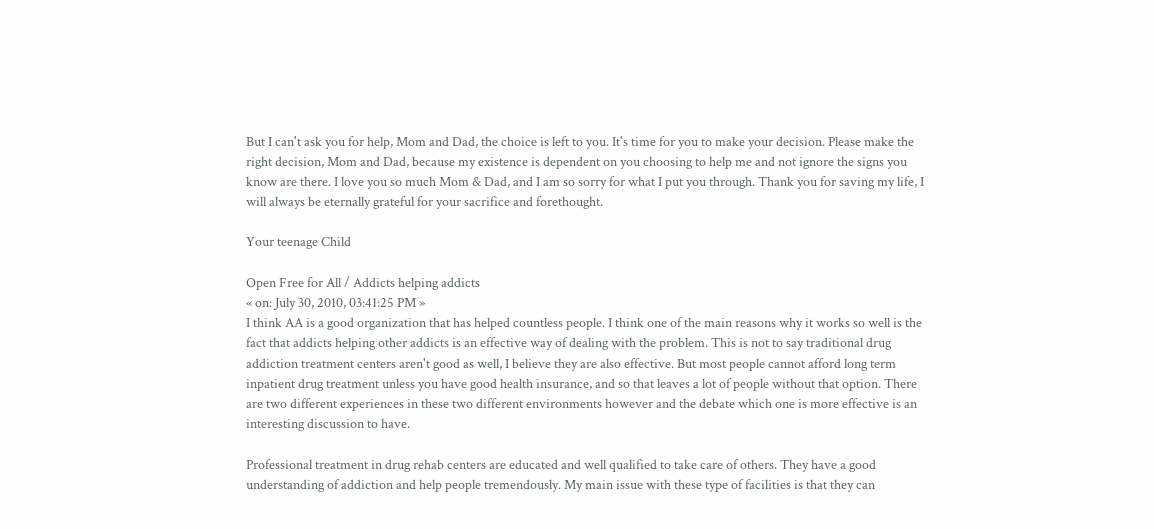But I can't ask you for help, Mom and Dad, the choice is left to you. It's time for you to make your decision. Please make the right decision, Mom and Dad, because my existence is dependent on you choosing to help me and not ignore the signs you know are there. I love you so much Mom & Dad, and I am so sorry for what I put you through. Thank you for saving my life, I will always be eternally grateful for your sacrifice and forethought.

Your teenage Child

Open Free for All / Addicts helping addicts
« on: July 30, 2010, 03:41:25 PM »
I think AA is a good organization that has helped countless people. I think one of the main reasons why it works so well is the fact that addicts helping other addicts is an effective way of dealing with the problem. This is not to say traditional drug addiction treatment centers aren't good as well, I believe they are also effective. But most people cannot afford long term inpatient drug treatment unless you have good health insurance, and so that leaves a lot of people without that option. There are two different experiences in these two different environments however and the debate which one is more effective is an interesting discussion to have.

Professional treatment in drug rehab centers are educated and well qualified to take care of others. They have a good understanding of addiction and help people tremendously. My main issue with these type of facilities is that they can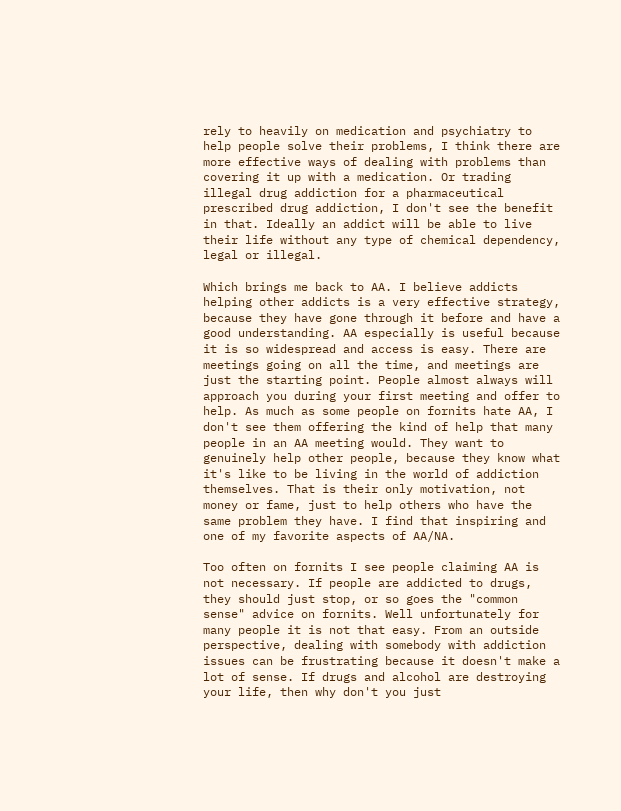rely to heavily on medication and psychiatry to help people solve their problems, I think there are more effective ways of dealing with problems than covering it up with a medication. Or trading illegal drug addiction for a pharmaceutical prescribed drug addiction, I don't see the benefit in that. Ideally an addict will be able to live their life without any type of chemical dependency, legal or illegal.

Which brings me back to AA. I believe addicts helping other addicts is a very effective strategy, because they have gone through it before and have a good understanding. AA especially is useful because it is so widespread and access is easy. There are meetings going on all the time, and meetings are just the starting point. People almost always will approach you during your first meeting and offer to help. As much as some people on fornits hate AA, I don't see them offering the kind of help that many people in an AA meeting would. They want to genuinely help other people, because they know what it's like to be living in the world of addiction themselves. That is their only motivation, not money or fame, just to help others who have the same problem they have. I find that inspiring and one of my favorite aspects of AA/NA.

Too often on fornits I see people claiming AA is not necessary. If people are addicted to drugs, they should just stop, or so goes the "common sense" advice on fornits. Well unfortunately for many people it is not that easy. From an outside perspective, dealing with somebody with addiction issues can be frustrating because it doesn't make a lot of sense. If drugs and alcohol are destroying your life, then why don't you just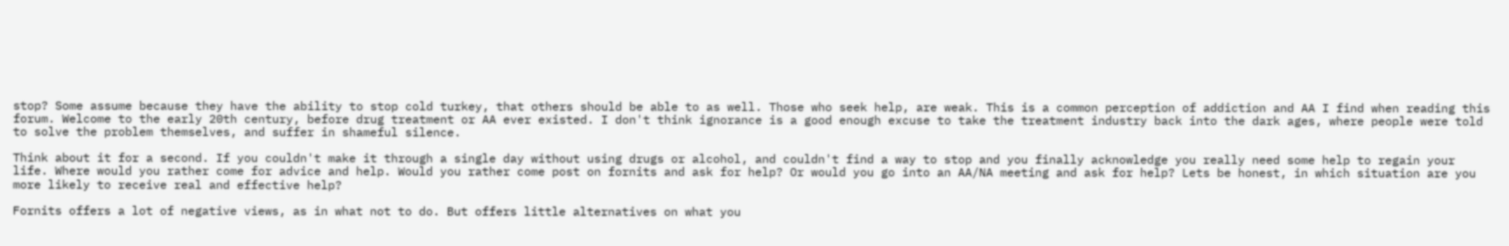stop? Some assume because they have the ability to stop cold turkey, that others should be able to as well. Those who seek help, are weak. This is a common perception of addiction and AA I find when reading this forum. Welcome to the early 20th century, before drug treatment or AA ever existed. I don't think ignorance is a good enough excuse to take the treatment industry back into the dark ages, where people were told to solve the problem themselves, and suffer in shameful silence.

Think about it for a second. If you couldn't make it through a single day without using drugs or alcohol, and couldn't find a way to stop and you finally acknowledge you really need some help to regain your life. Where would you rather come for advice and help. Would you rather come post on fornits and ask for help? Or would you go into an AA/NA meeting and ask for help? Lets be honest, in which situation are you more likely to receive real and effective help?

Fornits offers a lot of negative views, as in what not to do. But offers little alternatives on what you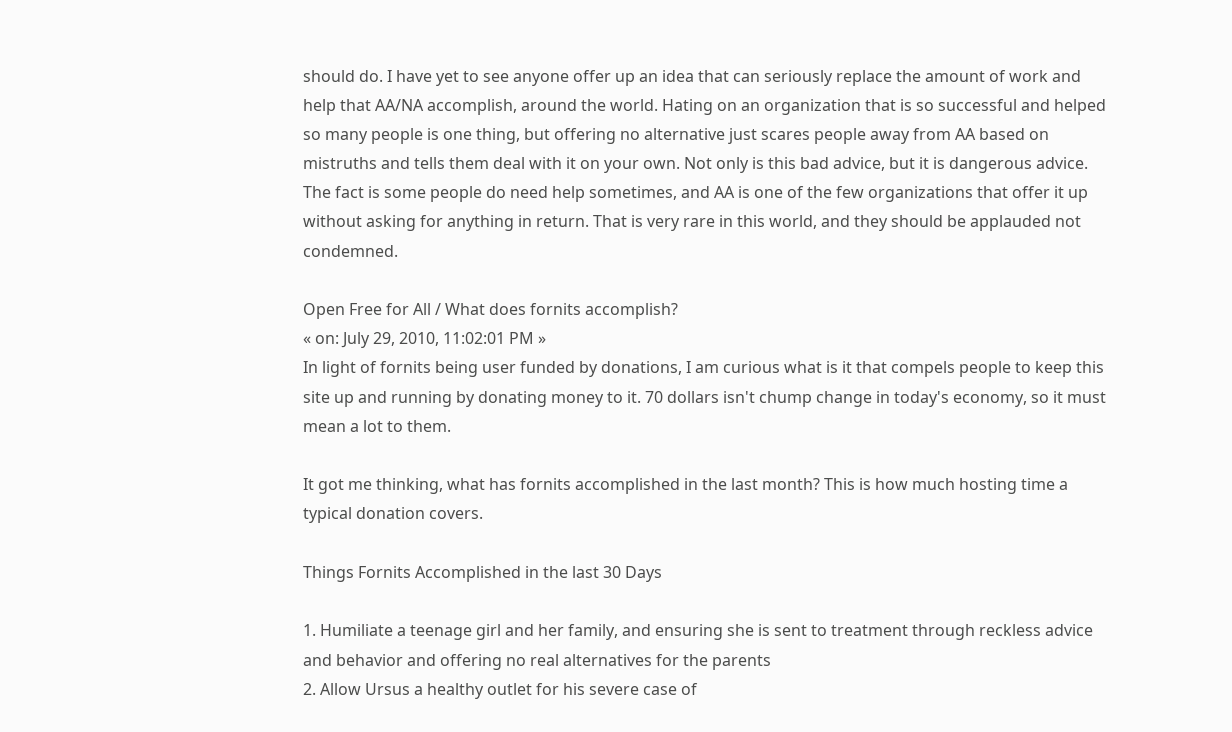should do. I have yet to see anyone offer up an idea that can seriously replace the amount of work and help that AA/NA accomplish, around the world. Hating on an organization that is so successful and helped so many people is one thing, but offering no alternative just scares people away from AA based on mistruths and tells them deal with it on your own. Not only is this bad advice, but it is dangerous advice. The fact is some people do need help sometimes, and AA is one of the few organizations that offer it up without asking for anything in return. That is very rare in this world, and they should be applauded not condemned.

Open Free for All / What does fornits accomplish?
« on: July 29, 2010, 11:02:01 PM »
In light of fornits being user funded by donations, I am curious what is it that compels people to keep this site up and running by donating money to it. 70 dollars isn't chump change in today's economy, so it must mean a lot to them.

It got me thinking, what has fornits accomplished in the last month? This is how much hosting time a typical donation covers.

Things Fornits Accomplished in the last 30 Days

1. Humiliate a teenage girl and her family, and ensuring she is sent to treatment through reckless advice and behavior and offering no real alternatives for the parents
2. Allow Ursus a healthy outlet for his severe case of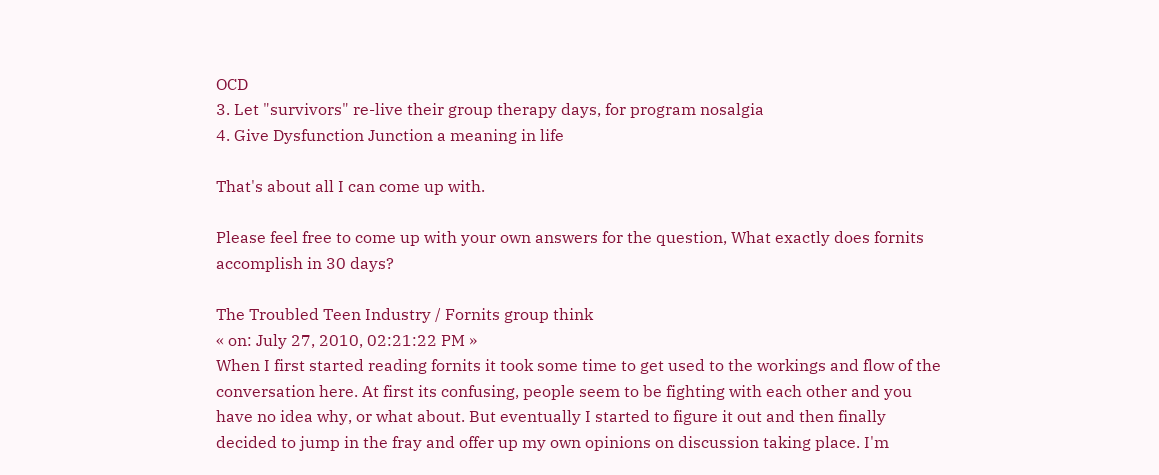OCD
3. Let "survivors" re-live their group therapy days, for program nosalgia
4. Give Dysfunction Junction a meaning in life

That's about all I can come up with.

Please feel free to come up with your own answers for the question, What exactly does fornits accomplish in 30 days?

The Troubled Teen Industry / Fornits group think
« on: July 27, 2010, 02:21:22 PM »
When I first started reading fornits it took some time to get used to the workings and flow of the conversation here. At first its confusing, people seem to be fighting with each other and you have no idea why, or what about. But eventually I started to figure it out and then finally decided to jump in the fray and offer up my own opinions on discussion taking place. I'm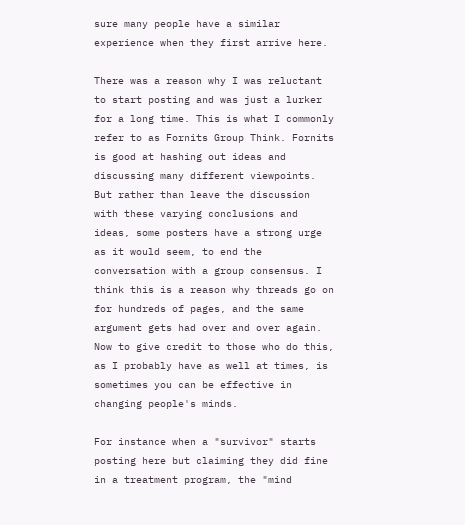sure many people have a similar experience when they first arrive here.

There was a reason why I was reluctant to start posting and was just a lurker for a long time. This is what I commonly refer to as Fornits Group Think. Fornits is good at hashing out ideas and discussing many different viewpoints. But rather than leave the discussion with these varying conclusions and ideas, some posters have a strong urge as it would seem, to end the conversation with a group consensus. I think this is a reason why threads go on for hundreds of pages, and the same argument gets had over and over again. Now to give credit to those who do this, as I probably have as well at times, is sometimes you can be effective in changing people's minds.

For instance when a "survivor" starts posting here but claiming they did fine in a treatment program, the "mind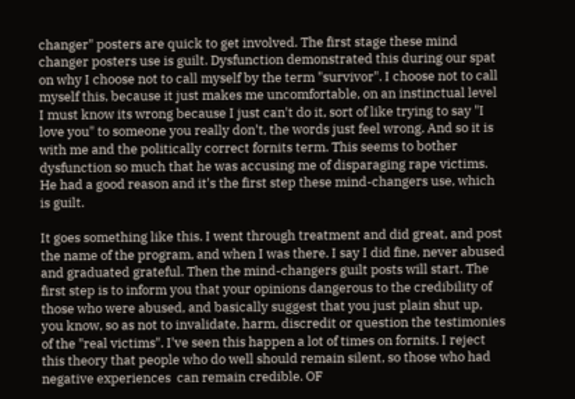changer" posters are quick to get involved. The first stage these mind changer posters use is guilt. Dysfunction demonstrated this during our spat on why I choose not to call myself by the term "survivor". I choose not to call myself this, because it just makes me uncomfortable, on an instinctual level I must know its wrong because I just can't do it, sort of like trying to say "I love you" to someone you really don't, the words just feel wrong. And so it is with me and the politically correct fornits term. This seems to bother dysfunction so much that he was accusing me of disparaging rape victims. He had a good reason and it's the first step these mind-changers use, which is guilt.

It goes something like this. I went through treatment and did great, and post the name of the program, and when I was there. I say I did fine, never abused and graduated grateful. Then the mind-changers guilt posts will start. The first step is to inform you that your opinions dangerous to the credibility of those who were abused, and basically suggest that you just plain shut up, you know, so as not to invalidate, harm, discredit or question the testimonies of the "real victims". I've seen this happen a lot of times on fornits. I reject this theory that people who do well should remain silent, so those who had negative experiences  can remain credible. OF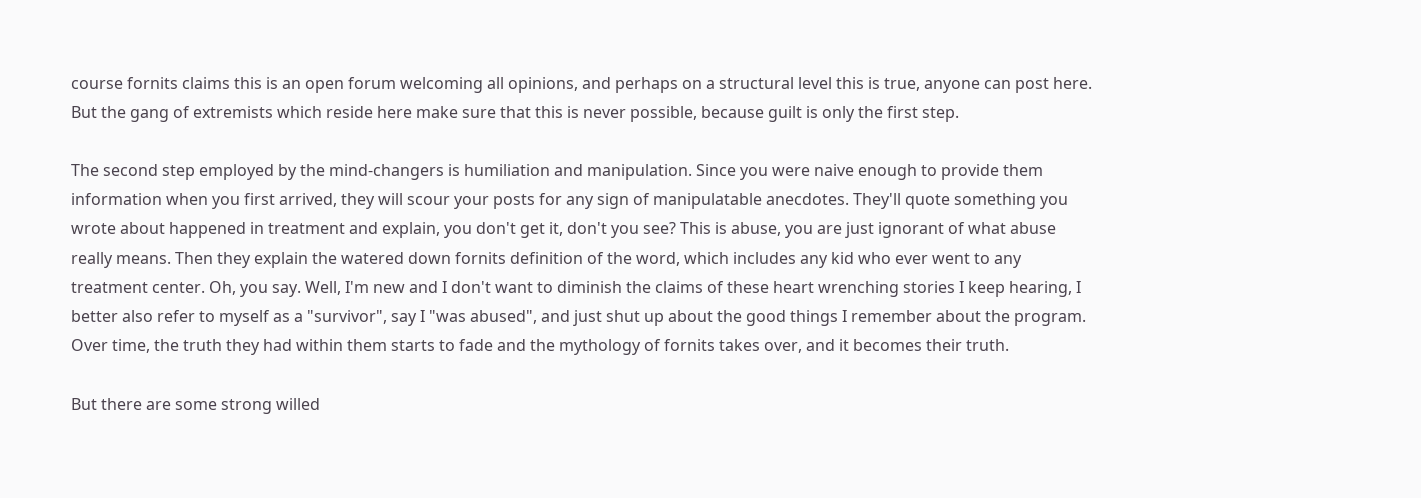course fornits claims this is an open forum welcoming all opinions, and perhaps on a structural level this is true, anyone can post here. But the gang of extremists which reside here make sure that this is never possible, because guilt is only the first step.

The second step employed by the mind-changers is humiliation and manipulation. Since you were naive enough to provide them information when you first arrived, they will scour your posts for any sign of manipulatable anecdotes. They'll quote something you wrote about happened in treatment and explain, you don't get it, don't you see? This is abuse, you are just ignorant of what abuse really means. Then they explain the watered down fornits definition of the word, which includes any kid who ever went to any treatment center. Oh, you say. Well, I'm new and I don't want to diminish the claims of these heart wrenching stories I keep hearing, I better also refer to myself as a "survivor", say I "was abused", and just shut up about the good things I remember about the program. Over time, the truth they had within them starts to fade and the mythology of fornits takes over, and it becomes their truth.

But there are some strong willed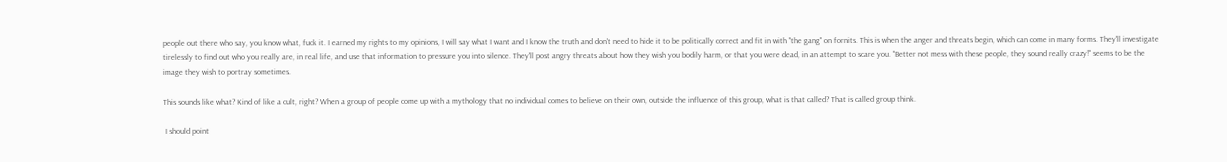people out there who say, you know what, fuck it. I earned my rights to my opinions, I will say what I want and I know the truth and don't need to hide it to be politically correct and fit in with "the gang" on fornits. This is when the anger and threats begin, which can come in many forms. They'll investigate tirelessly to find out who you really are, in real life, and use that information to pressure you into silence. They'll post angry threats about how they wish you bodily harm, or that you were dead, in an attempt to scare you. "Better not mess with these people, they sound really crazy!" seems to be the image they wish to portray sometimes.

This sounds like what? Kind of like a cult, right? When a group of people come up with a mythology that no individual comes to believe on their own, outside the influence of this group, what is that called? That is called group think.

 I should point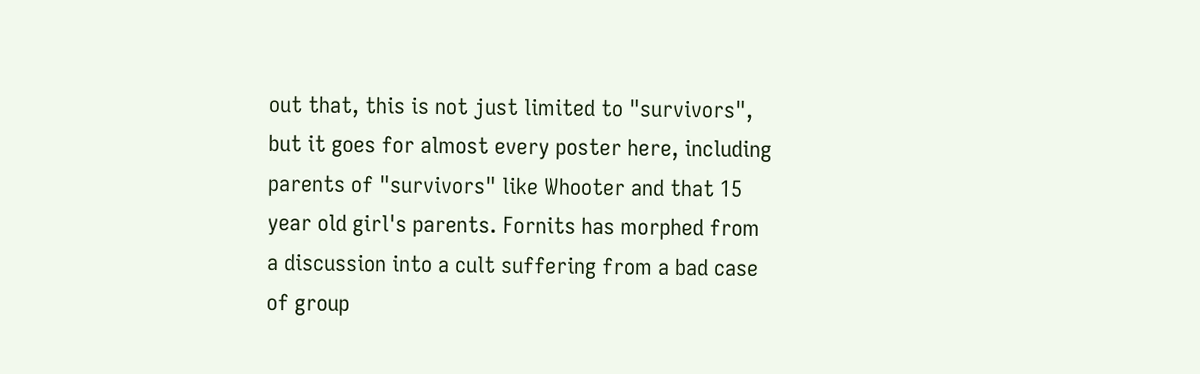out that, this is not just limited to "survivors", but it goes for almost every poster here, including parents of "survivors" like Whooter and that 15 year old girl's parents. Fornits has morphed from a discussion into a cult suffering from a bad case of group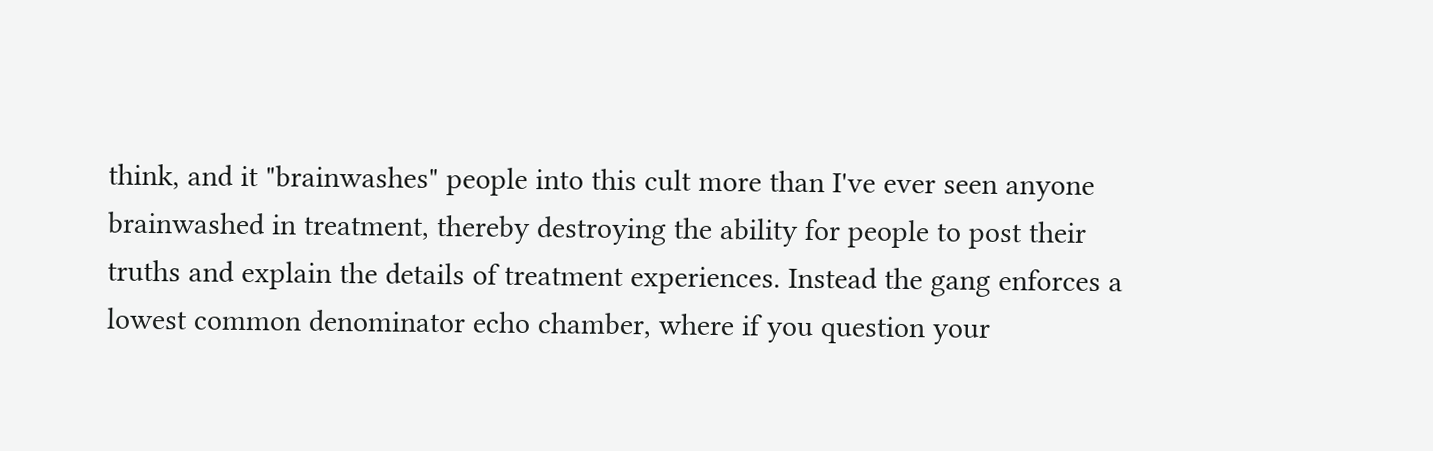think, and it "brainwashes" people into this cult more than I've ever seen anyone brainwashed in treatment, thereby destroying the ability for people to post their truths and explain the details of treatment experiences. Instead the gang enforces a lowest common denominator echo chamber, where if you question your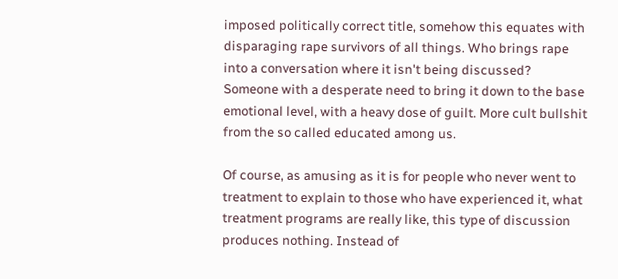imposed politically correct title, somehow this equates with disparaging rape survivors of all things. Who brings rape into a conversation where it isn't being discussed? Someone with a desperate need to bring it down to the base emotional level, with a heavy dose of guilt. More cult bullshit from the so called educated among us.

Of course, as amusing as it is for people who never went to treatment to explain to those who have experienced it, what treatment programs are really like, this type of discussion produces nothing. Instead of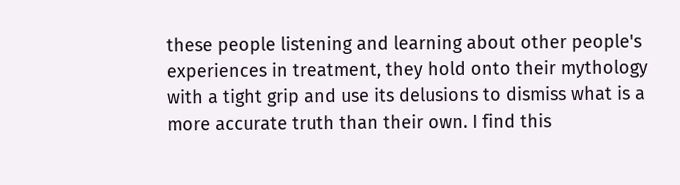these people listening and learning about other people's experiences in treatment, they hold onto their mythology with a tight grip and use its delusions to dismiss what is a more accurate truth than their own. I find this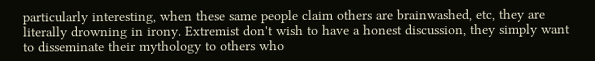particularly interesting, when these same people claim others are brainwashed, etc, they are literally drowning in irony. Extremist don't wish to have a honest discussion, they simply want to disseminate their mythology to others who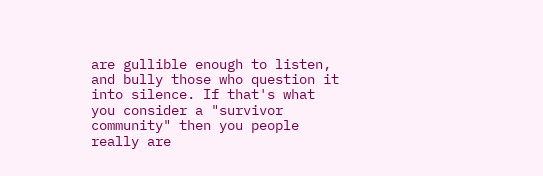are gullible enough to listen,  and bully those who question it into silence. If that's what you consider a "survivor community" then you people really are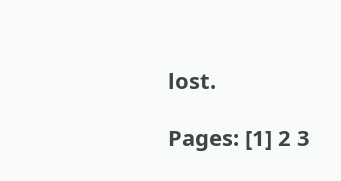lost.

Pages: [1] 2 3